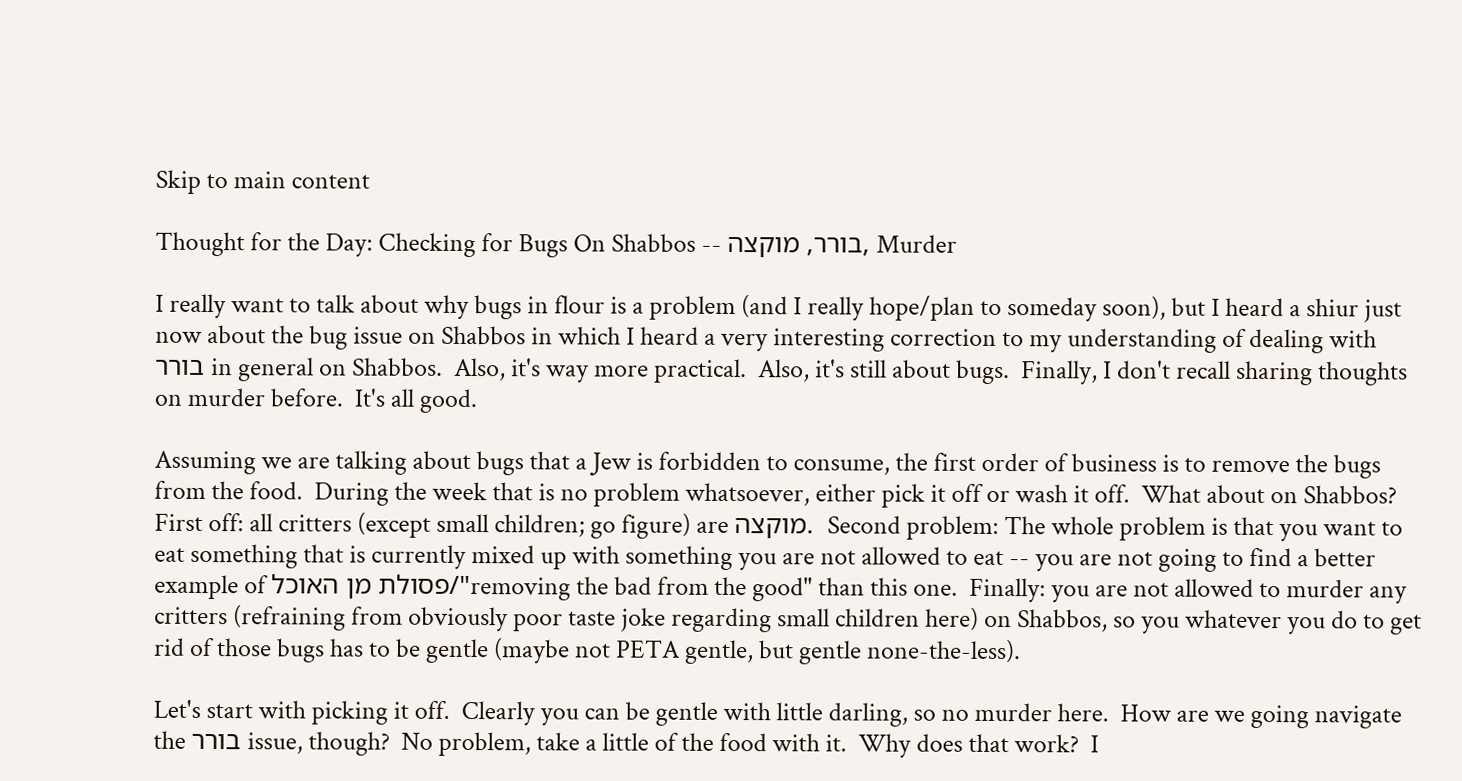Skip to main content

Thought for the Day: Checking for Bugs On Shabbos -- בורר, מוקצה, Murder

I really want to talk about why bugs in flour is a problem (and I really hope/plan to someday soon), but I heard a shiur just now about the bug issue on Shabbos in which I heard a very interesting correction to my understanding of dealing with בורר in general on Shabbos.  Also, it's way more practical.  Also, it's still about bugs.  Finally, I don't recall sharing thoughts on murder before.  It's all good.

Assuming we are talking about bugs that a Jew is forbidden to consume, the first order of business is to remove the bugs from the food.  During the week that is no problem whatsoever, either pick it off or wash it off.  What about on Shabbos?  First off: all critters (except small children; go figure) are מוקצה.  Second problem: The whole problem is that you want to eat something that is currently mixed up with something you are not allowed to eat -- you are not going to find a better example of פסולת מן האוכל/"removing the bad from the good" than this one.  Finally: you are not allowed to murder any critters (refraining from obviously poor taste joke regarding small children here) on Shabbos, so you whatever you do to get rid of those bugs has to be gentle (maybe not PETA gentle, but gentle none-the-less).

Let's start with picking it off.  Clearly you can be gentle with little darling, so no murder here.  How are we going navigate the בורר issue, though?  No problem, take a little of the food with it.  Why does that work?  I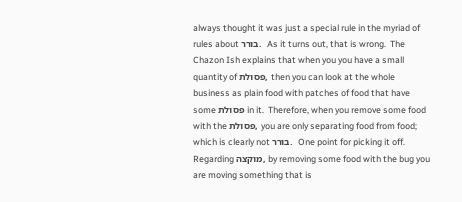always thought it was just a special rule in the myriad of rules about בורר.  As it turns out, that is wrong.  The Chazon Ish explains that when you you have a small quantity of פסולת, then you can look at the whole business as plain food with patches of food that have some פסולת in it.  Therefore, when you remove some food with the פסולת, you are only separating food from food; which is clearly not בורר.  One point for picking it off.  Regarding מוקצה, by removing some food with the bug you are moving something that is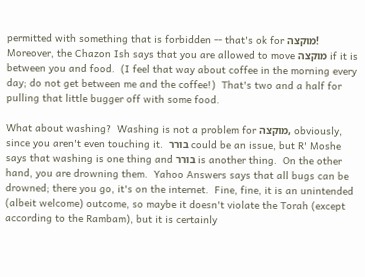permitted with something that is forbidden -- that's ok for מוקצה!  Moreover, the Chazon Ish says that you are allowed to move מוקצה if it is between you and food.  (I feel that way about coffee in the morning every day; do not get between me and the coffee!)  That's two and a half for pulling that little bugger off with some food.

What about washing?  Washing is not a problem for מוקצה, obviously, since you aren't even touching it.  בורר could be an issue, but R' Moshe says that washing is one thing and בורר is another thing.  On the other hand, you are drowning them.  Yahoo Answers says that all bugs can be drowned; there you go, it's on the internet.  Fine, fine, it is an unintended (albeit welcome) outcome, so maybe it doesn't violate the Torah (except according to the Rambam), but it is certainly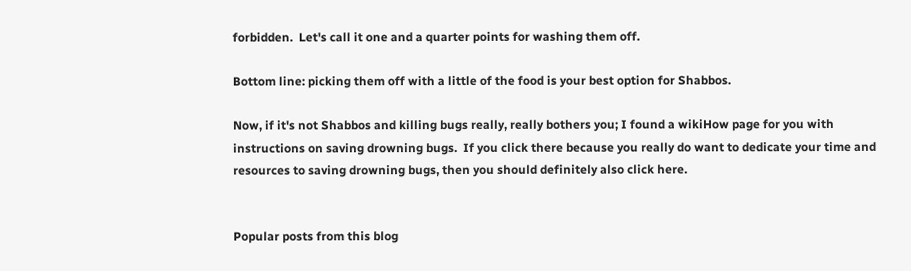forbidden.  Let's call it one and a quarter points for washing them off.

Bottom line: picking them off with a little of the food is your best option for Shabbos.

Now, if it's not Shabbos and killing bugs really, really bothers you; I found a wikiHow page for you with instructions on saving drowning bugs.  If you click there because you really do want to dedicate your time and resources to saving drowning bugs, then you should definitely also click here.


Popular posts from this blog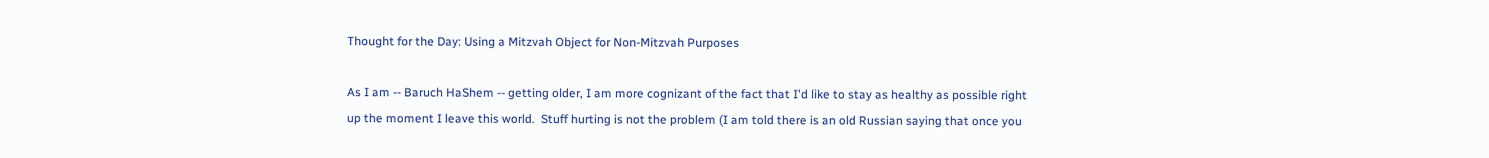Thought for the Day: Using a Mitzvah Object for Non-Mitzvah Purposes

As I am -- Baruch HaShem -- getting older, I am more cognizant of the fact that I'd like to stay as healthy as possible right up the moment I leave this world.  Stuff hurting is not the problem (I am told there is an old Russian saying that once you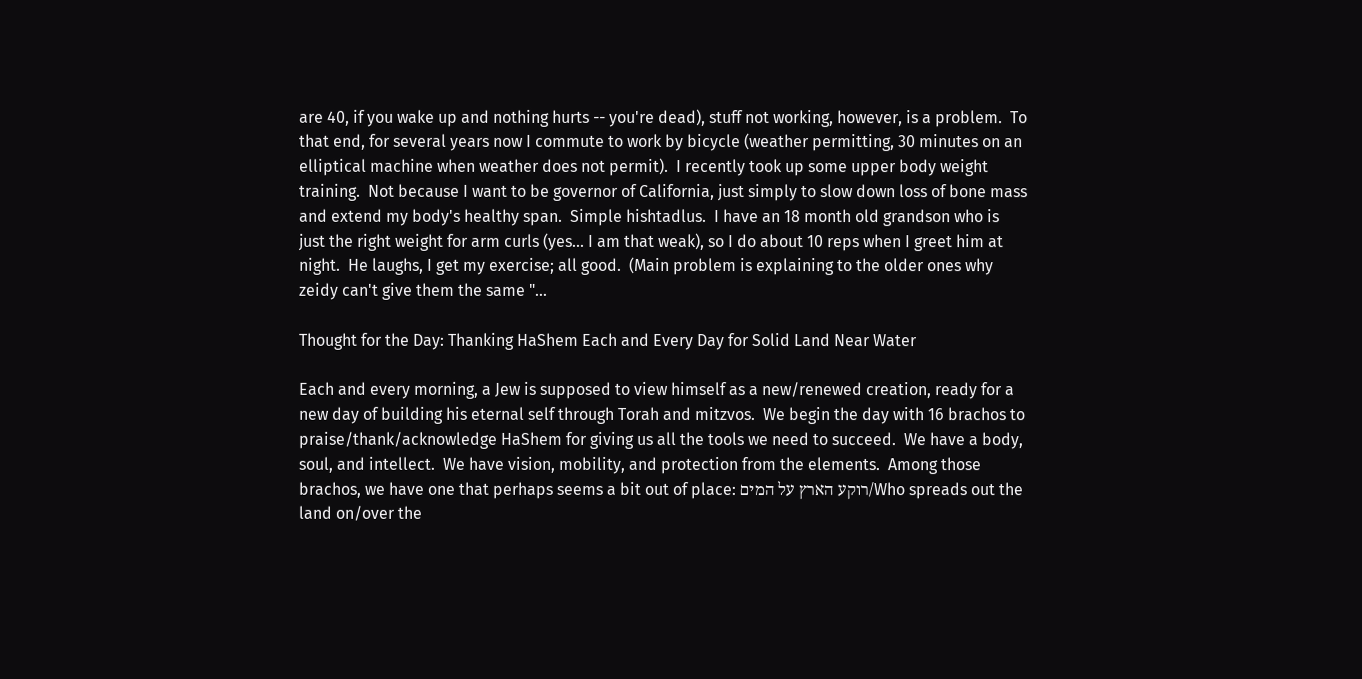are 40, if you wake up and nothing hurts -- you're dead), stuff not working, however, is a problem.  To that end, for several years now I commute to work by bicycle (weather permitting, 30 minutes on an elliptical machine when weather does not permit).  I recently took up some upper body weight training.  Not because I want to be governor of California, just simply to slow down loss of bone mass and extend my body's healthy span.  Simple hishtadlus.  I have an 18 month old grandson who is just the right weight for arm curls (yes... I am that weak), so I do about 10 reps when I greet him at night.  He laughs, I get my exercise; all good.  (Main problem is explaining to the older ones why zeidy can't give them the same "…

Thought for the Day: Thanking HaShem Each and Every Day for Solid Land Near Water

Each and every morning, a Jew is supposed to view himself as a new/renewed creation, ready for a new day of building his eternal self through Torah and mitzvos.  We begin the day with 16 brachos to praise/thank/acknowledge HaShem for giving us all the tools we need to succeed.  We have a body, soul, and intellect.  We have vision, mobility, and protection from the elements.  Among those brachos, we have one that perhaps seems a bit out of place: רוקע הארץ על המים/Who spreads out the land on/over the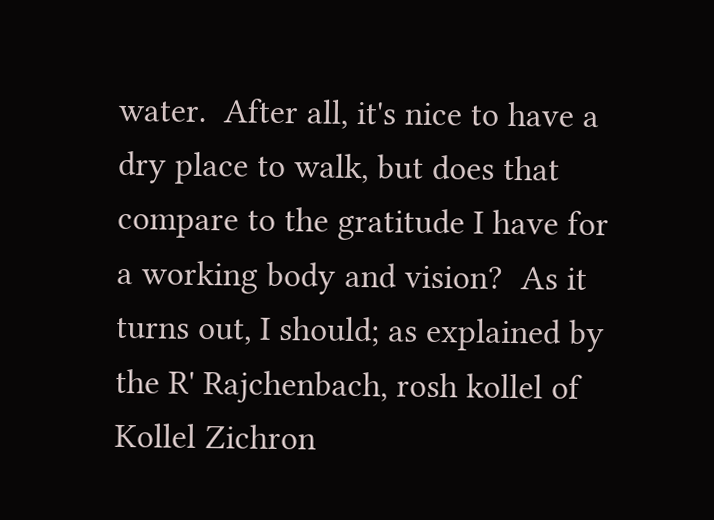water.  After all, it's nice to have a dry place to walk, but does that compare to the gratitude I have for a working body and vision?  As it turns out, I should; as explained by the R' Rajchenbach, rosh kollel of Kollel Zichron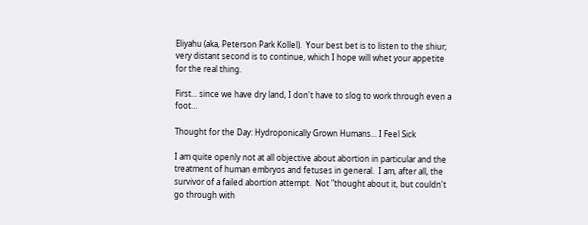Eliyahu (aka, Peterson Park Kollel).  Your best bet is to listen to the shiur; very distant second is to continue, which I hope will whet your appetite for the real thing.

First... since we have dry land, I don't have to slog to work through even a foot…

Thought for the Day: Hydroponically Grown Humans... I Feel Sick

I am quite openly not at all objective about abortion in particular and the treatment of human embryos and fetuses in general.  I am, after all, the survivor of a failed abortion attempt.  Not "thought about it, but couldn't go through with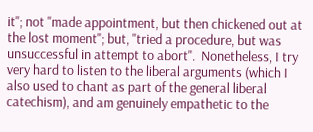it"; not "made appointment, but then chickened out at the lost moment"; but, "tried a procedure, but was unsuccessful in attempt to abort".  Nonetheless, I try very hard to listen to the liberal arguments (which I also used to chant as part of the general liberal catechism), and am genuinely empathetic to the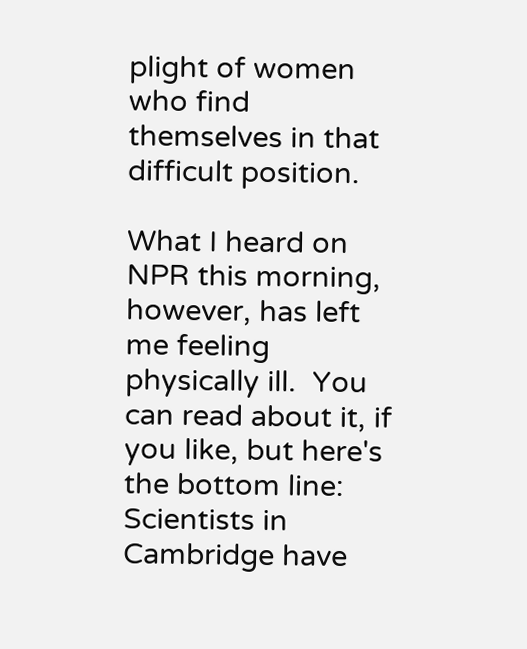plight of women who find themselves in that difficult position.

What I heard on NPR this morning, however, has left me feeling physically ill.  You can read about it, if you like, but here's the bottom line:  Scientists in Cambridge have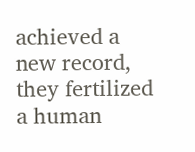achieved a new record, they fertilized a human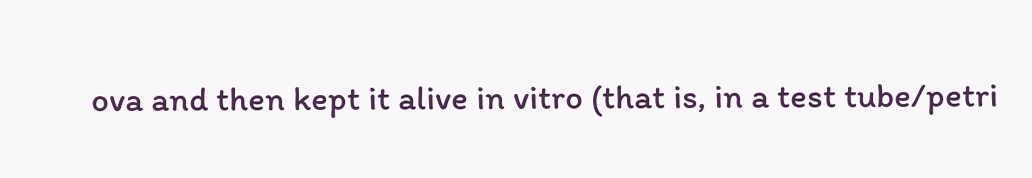ova and then kept it alive in vitro (that is, in a test tube/petri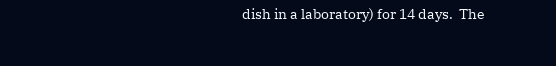dish in a laboratory) for 14 days.  The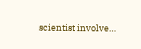scientist involve…